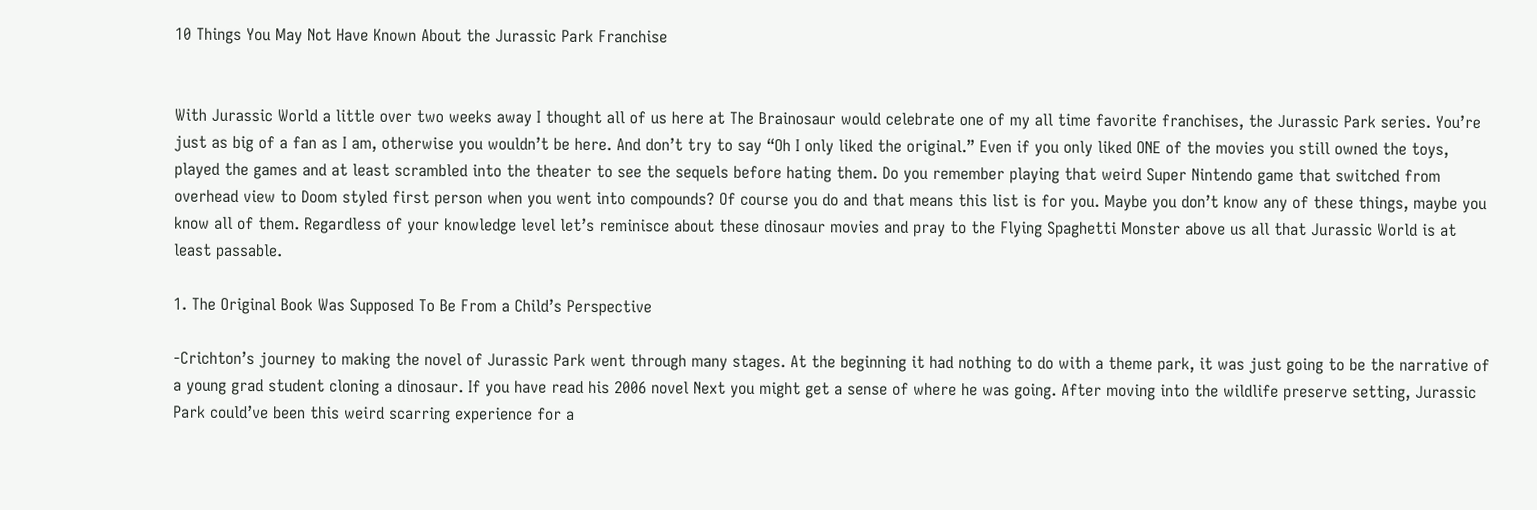10 Things You May Not Have Known About the Jurassic Park Franchise


With Jurassic World a little over two weeks away I thought all of us here at The Brainosaur would celebrate one of my all time favorite franchises, the Jurassic Park series. You’re just as big of a fan as I am, otherwise you wouldn’t be here. And don’t try to say “Oh I only liked the original.” Even if you only liked ONE of the movies you still owned the toys, played the games and at least scrambled into the theater to see the sequels before hating them. Do you remember playing that weird Super Nintendo game that switched from overhead view to Doom styled first person when you went into compounds? Of course you do and that means this list is for you. Maybe you don’t know any of these things, maybe you know all of them. Regardless of your knowledge level let’s reminisce about these dinosaur movies and pray to the Flying Spaghetti Monster above us all that Jurassic World is at least passable.

1. The Original Book Was Supposed To Be From a Child’s Perspective

-Crichton’s journey to making the novel of Jurassic Park went through many stages. At the beginning it had nothing to do with a theme park, it was just going to be the narrative of a young grad student cloning a dinosaur. If you have read his 2006 novel Next you might get a sense of where he was going. After moving into the wildlife preserve setting, Jurassic Park could’ve been this weird scarring experience for a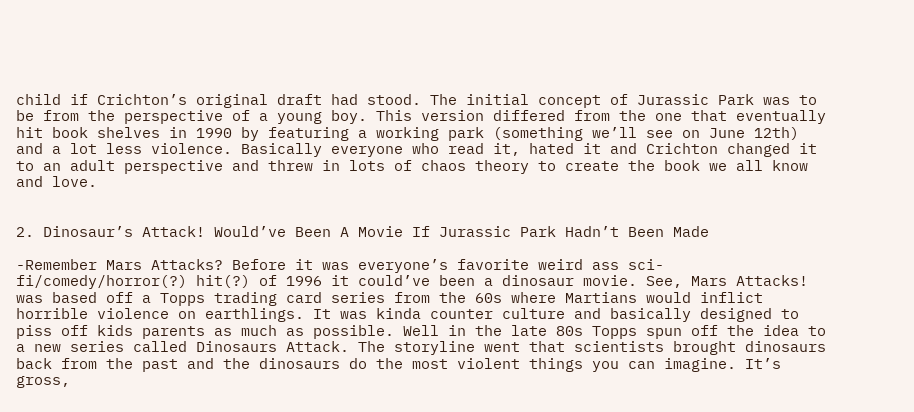child if Crichton’s original draft had stood. The initial concept of Jurassic Park was to be from the perspective of a young boy. This version differed from the one that eventually hit book shelves in 1990 by featuring a working park (something we’ll see on June 12th) and a lot less violence. Basically everyone who read it, hated it and Crichton changed it to an adult perspective and threw in lots of chaos theory to create the book we all know and love.


2. Dinosaur’s Attack! Would’ve Been A Movie If Jurassic Park Hadn’t Been Made

-Remember Mars Attacks? Before it was everyone’s favorite weird ass sci-fi/comedy/horror(?) hit(?) of 1996 it could’ve been a dinosaur movie. See, Mars Attacks! was based off a Topps trading card series from the 60s where Martians would inflict horrible violence on earthlings. It was kinda counter culture and basically designed to piss off kids parents as much as possible. Well in the late 80s Topps spun off the idea to a new series called Dinosaurs Attack. The storyline went that scientists brought dinosaurs back from the past and the dinosaurs do the most violent things you can imagine. It’s gross,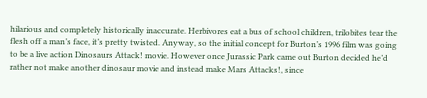hilarious and completely historically inaccurate. Herbivores eat a bus of school children, trilobites tear the flesh off a man’s face, it’s pretty twisted. Anyway, so the initial concept for Burton’s 1996 film was going to be a live action Dinosaurs Attack! movie. However once Jurassic Park came out Burton decided he’d rather not make another dinosaur movie and instead make Mars Attacks!, since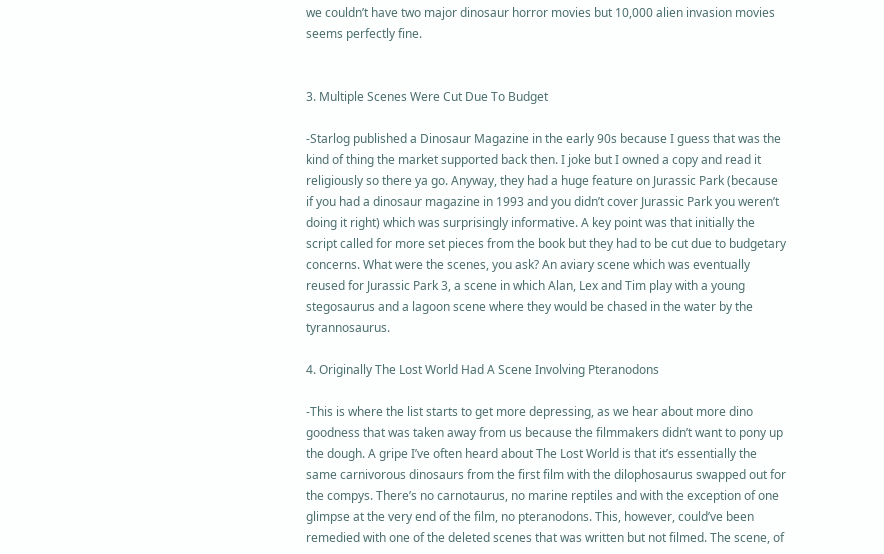we couldn’t have two major dinosaur horror movies but 10,000 alien invasion movies seems perfectly fine.


3. Multiple Scenes Were Cut Due To Budget

-Starlog published a Dinosaur Magazine in the early 90s because I guess that was the kind of thing the market supported back then. I joke but I owned a copy and read it religiously so there ya go. Anyway, they had a huge feature on Jurassic Park (because if you had a dinosaur magazine in 1993 and you didn’t cover Jurassic Park you weren’t doing it right) which was surprisingly informative. A key point was that initially the script called for more set pieces from the book but they had to be cut due to budgetary concerns. What were the scenes, you ask? An aviary scene which was eventually reused for Jurassic Park 3, a scene in which Alan, Lex and Tim play with a young stegosaurus and a lagoon scene where they would be chased in the water by the tyrannosaurus.

4. Originally The Lost World Had A Scene Involving Pteranodons

-This is where the list starts to get more depressing, as we hear about more dino goodness that was taken away from us because the filmmakers didn’t want to pony up the dough. A gripe I’ve often heard about The Lost World is that it’s essentially the same carnivorous dinosaurs from the first film with the dilophosaurus swapped out for the compys. There’s no carnotaurus, no marine reptiles and with the exception of one glimpse at the very end of the film, no pteranodons. This, however, could’ve been remedied with one of the deleted scenes that was written but not filmed. The scene, of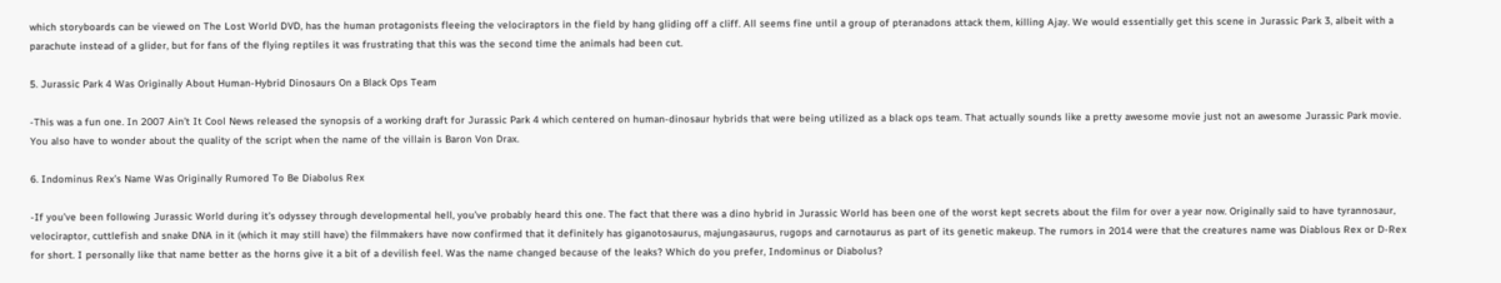which storyboards can be viewed on The Lost World DVD, has the human protagonists fleeing the velociraptors in the field by hang gliding off a cliff. All seems fine until a group of pteranadons attack them, killing Ajay. We would essentially get this scene in Jurassic Park 3, albeit with a parachute instead of a glider, but for fans of the flying reptiles it was frustrating that this was the second time the animals had been cut.

5. Jurassic Park 4 Was Originally About Human-Hybrid Dinosaurs On a Black Ops Team

-This was a fun one. In 2007 Ain’t It Cool News released the synopsis of a working draft for Jurassic Park 4 which centered on human-dinosaur hybrids that were being utilized as a black ops team. That actually sounds like a pretty awesome movie just not an awesome Jurassic Park movie. You also have to wonder about the quality of the script when the name of the villain is Baron Von Drax.

6. Indominus Rex’s Name Was Originally Rumored To Be Diabolus Rex

-If you’ve been following Jurassic World during it’s odyssey through developmental hell, you’ve probably heard this one. The fact that there was a dino hybrid in Jurassic World has been one of the worst kept secrets about the film for over a year now. Originally said to have tyrannosaur, velociraptor, cuttlefish and snake DNA in it (which it may still have) the filmmakers have now confirmed that it definitely has giganotosaurus, majungasaurus, rugops and carnotaurus as part of its genetic makeup. The rumors in 2014 were that the creatures name was Diablous Rex or D-Rex for short. I personally like that name better as the horns give it a bit of a devilish feel. Was the name changed because of the leaks? Which do you prefer, Indominus or Diabolus?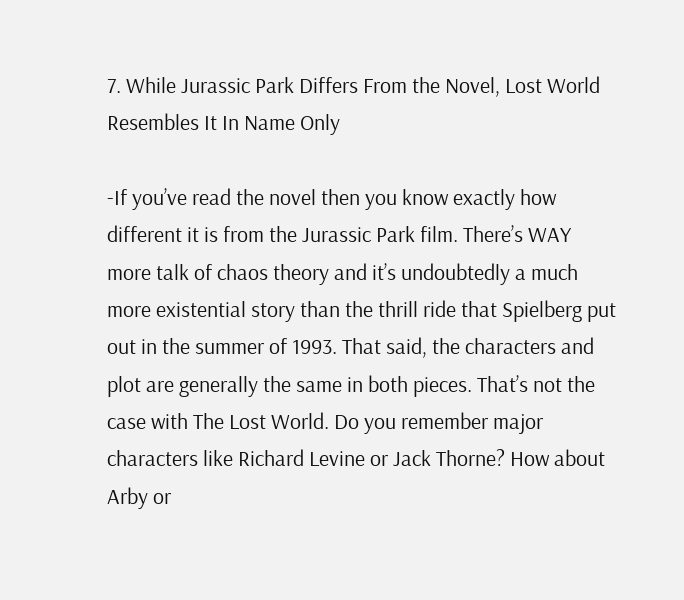7. While Jurassic Park Differs From the Novel, Lost World Resembles It In Name Only

-If you’ve read the novel then you know exactly how different it is from the Jurassic Park film. There’s WAY more talk of chaos theory and it’s undoubtedly a much more existential story than the thrill ride that Spielberg put out in the summer of 1993. That said, the characters and plot are generally the same in both pieces. That’s not the case with The Lost World. Do you remember major characters like Richard Levine or Jack Thorne? How about Arby or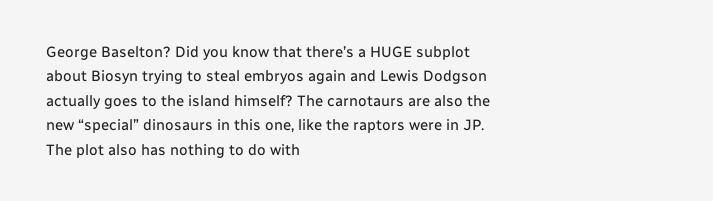George Baselton? Did you know that there’s a HUGE subplot about Biosyn trying to steal embryos again and Lewis Dodgson actually goes to the island himself? The carnotaurs are also the new “special” dinosaurs in this one, like the raptors were in JP. The plot also has nothing to do with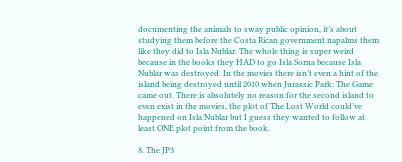documenting the animals to sway public opinion, it’s about studying them before the Costa Rican government napalms them like they did to Isla Nublar. The whole thing is super weird because in the books they HAD to go Isla Sorna because Isla Nublar was destroyed. In the movies there isn’t even a hint of the island being destroyed until 2010 when Jurassic Park: The Game came out. There is absolutely no reason for the second island to even exist in the movies, the plot of The Lost World could’ve happened on Isla Nublar but I guess they wanted to follow at least ONE plot point from the book.

8. The JP3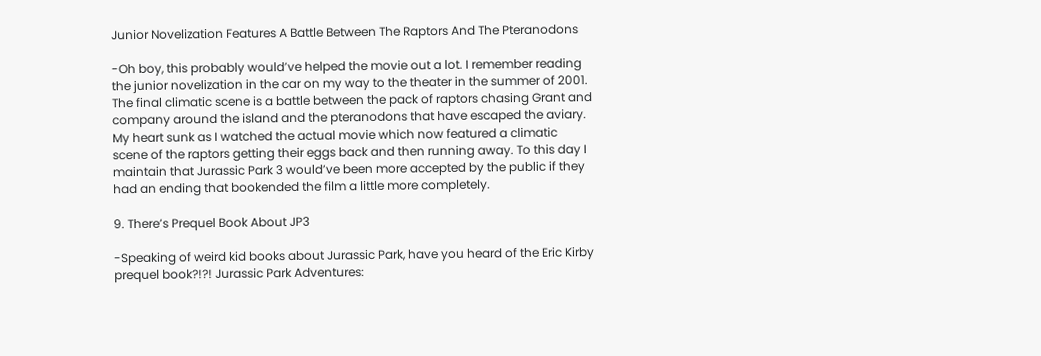Junior Novelization Features A Battle Between The Raptors And The Pteranodons

-Oh boy, this probably would’ve helped the movie out a lot. I remember reading the junior novelization in the car on my way to the theater in the summer of 2001. The final climatic scene is a battle between the pack of raptors chasing Grant and company around the island and the pteranodons that have escaped the aviary. My heart sunk as I watched the actual movie which now featured a climatic scene of the raptors getting their eggs back and then running away. To this day I maintain that Jurassic Park 3 would’ve been more accepted by the public if they had an ending that bookended the film a little more completely.

9. There’s Prequel Book About JP3

-Speaking of weird kid books about Jurassic Park, have you heard of the Eric Kirby prequel book?!?! Jurassic Park Adventures: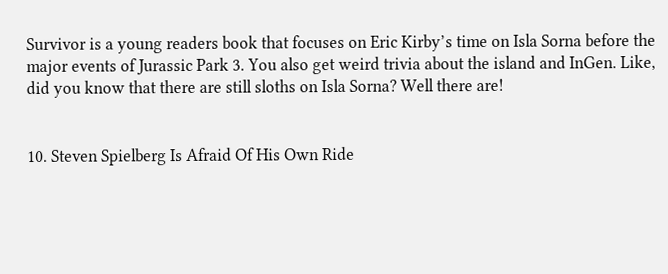Survivor is a young readers book that focuses on Eric Kirby’s time on Isla Sorna before the major events of Jurassic Park 3. You also get weird trivia about the island and InGen. Like, did you know that there are still sloths on Isla Sorna? Well there are!


10. Steven Spielberg Is Afraid Of His Own Ride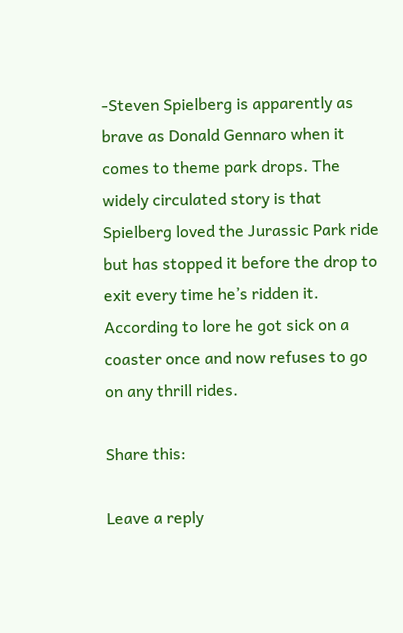-Steven Spielberg is apparently as brave as Donald Gennaro when it comes to theme park drops. The widely circulated story is that Spielberg loved the Jurassic Park ride but has stopped it before the drop to exit every time he’s ridden it. According to lore he got sick on a coaster once and now refuses to go on any thrill rides.

Share this:

Leave a reply